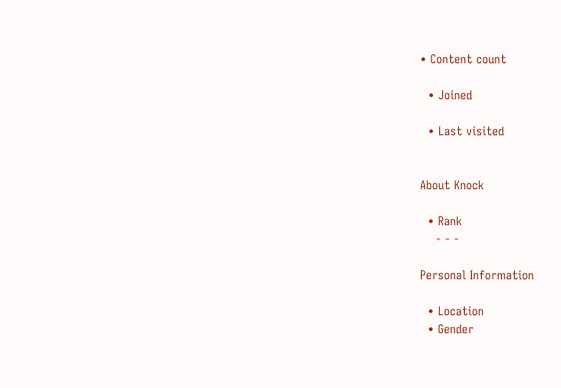• Content count

  • Joined

  • Last visited


About Knock

  • Rank
    - - -

Personal Information

  • Location
  • Gender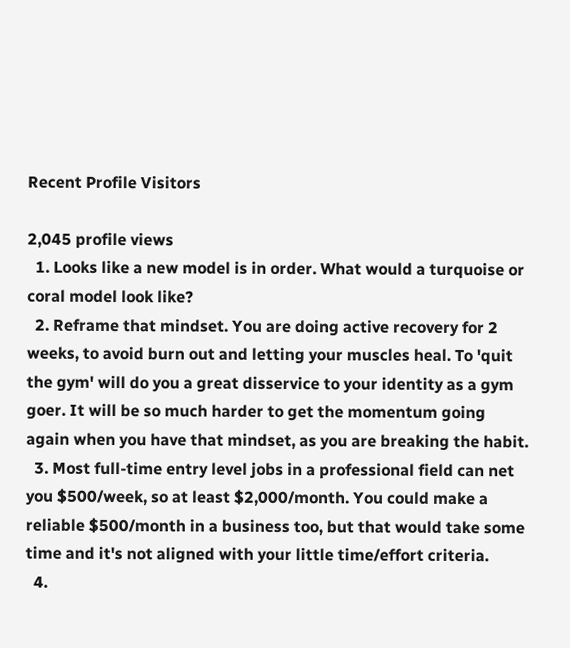Recent Profile Visitors

2,045 profile views
  1. Looks like a new model is in order. What would a turquoise or coral model look like?
  2. Reframe that mindset. You are doing active recovery for 2 weeks, to avoid burn out and letting your muscles heal. To 'quit the gym' will do you a great disservice to your identity as a gym goer. It will be so much harder to get the momentum going again when you have that mindset, as you are breaking the habit.
  3. Most full-time entry level jobs in a professional field can net you $500/week, so at least $2,000/month. You could make a reliable $500/month in a business too, but that would take some time and it's not aligned with your little time/effort criteria.
  4.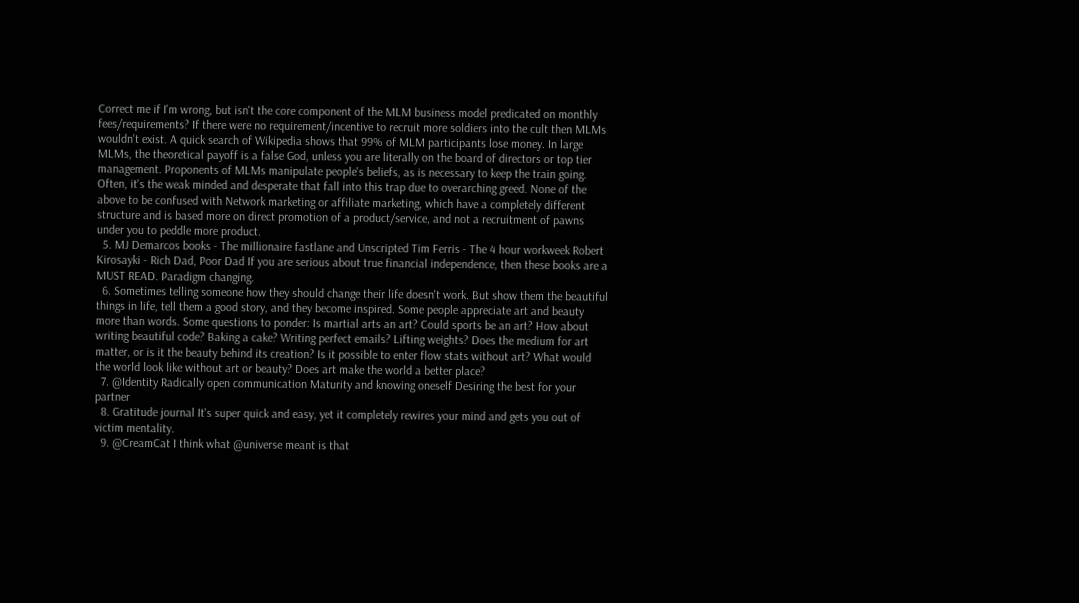Correct me if I'm wrong, but isn't the core component of the MLM business model predicated on monthly fees/requirements? If there were no requirement/incentive to recruit more soldiers into the cult then MLMs wouldn't exist. A quick search of Wikipedia shows that 99% of MLM participants lose money. In large MLMs, the theoretical payoff is a false God, unless you are literally on the board of directors or top tier management. Proponents of MLMs manipulate people's beliefs, as is necessary to keep the train going. Often, it's the weak minded and desperate that fall into this trap due to overarching greed. None of the above to be confused with Network marketing or affiliate marketing, which have a completely different structure and is based more on direct promotion of a product/service, and not a recruitment of pawns under you to peddle more product.
  5. MJ Demarcos books - The millionaire fastlane and Unscripted Tim Ferris - The 4 hour workweek Robert Kirosayki - Rich Dad, Poor Dad If you are serious about true financial independence, then these books are a MUST READ. Paradigm changing.
  6. Sometimes telling someone how they should change their life doesn't work. But show them the beautiful things in life, tell them a good story, and they become inspired. Some people appreciate art and beauty more than words. Some questions to ponder: Is martial arts an art? Could sports be an art? How about writing beautiful code? Baking a cake? Writing perfect emails? Lifting weights? Does the medium for art matter, or is it the beauty behind its creation? Is it possible to enter flow stats without art? What would the world look like without art or beauty? Does art make the world a better place?
  7. @Identity Radically open communication Maturity and knowing oneself Desiring the best for your partner
  8. Gratitude journal It's super quick and easy, yet it completely rewires your mind and gets you out of victim mentality.
  9. @CreamCat I think what @universe meant is that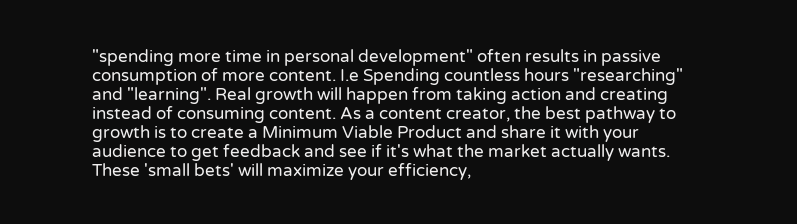"spending more time in personal development" often results in passive consumption of more content. I.e Spending countless hours "researching" and "learning". Real growth will happen from taking action and creating instead of consuming content. As a content creator, the best pathway to growth is to create a Minimum Viable Product and share it with your audience to get feedback and see if it's what the market actually wants. These 'small bets' will maximize your efficiency,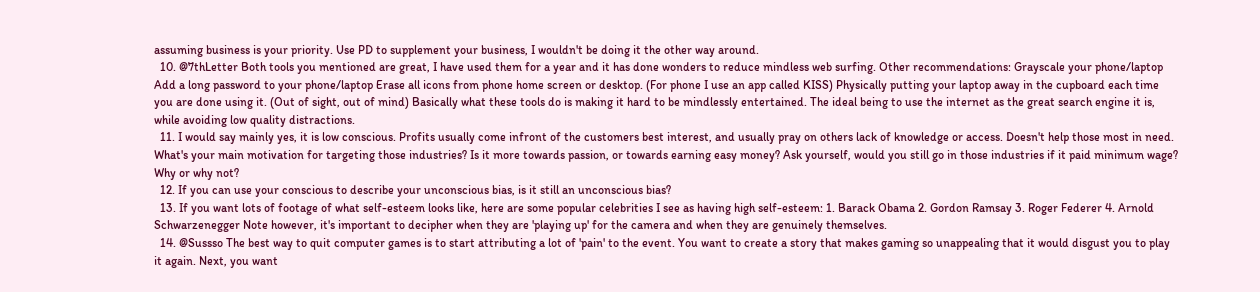assuming business is your priority. Use PD to supplement your business, I wouldn't be doing it the other way around.
  10. @7thLetter Both tools you mentioned are great, I have used them for a year and it has done wonders to reduce mindless web surfing. Other recommendations: Grayscale your phone/laptop Add a long password to your phone/laptop Erase all icons from phone home screen or desktop. (For phone I use an app called KISS) Physically putting your laptop away in the cupboard each time you are done using it. (Out of sight, out of mind) Basically what these tools do is making it hard to be mindlessly entertained. The ideal being to use the internet as the great search engine it is, while avoiding low quality distractions.
  11. I would say mainly yes, it is low conscious. Profits usually come infront of the customers best interest, and usually pray on others lack of knowledge or access. Doesn't help those most in need. What's your main motivation for targeting those industries? Is it more towards passion, or towards earning easy money? Ask yourself, would you still go in those industries if it paid minimum wage? Why or why not?
  12. If you can use your conscious to describe your unconscious bias, is it still an unconscious bias?
  13. If you want lots of footage of what self-esteem looks like, here are some popular celebrities I see as having high self-esteem: 1. Barack Obama 2. Gordon Ramsay 3. Roger Federer 4. Arnold Schwarzenegger Note however, it's important to decipher when they are 'playing up' for the camera and when they are genuinely themselves.
  14. @Sussso The best way to quit computer games is to start attributing a lot of 'pain' to the event. You want to create a story that makes gaming so unappealing that it would disgust you to play it again. Next, you want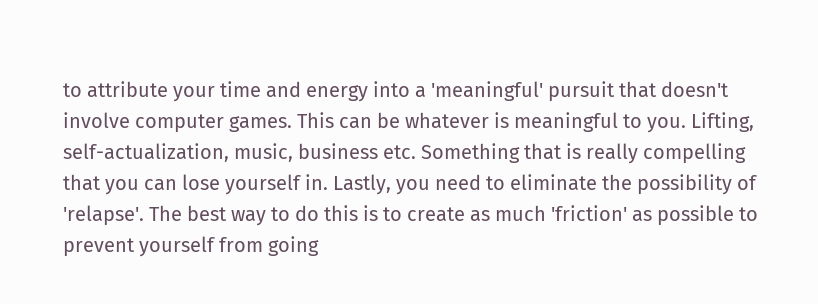to attribute your time and energy into a 'meaningful' pursuit that doesn't involve computer games. This can be whatever is meaningful to you. Lifting, self-actualization, music, business etc. Something that is really compelling that you can lose yourself in. Lastly, you need to eliminate the possibility of 'relapse'. The best way to do this is to create as much 'friction' as possible to prevent yourself from going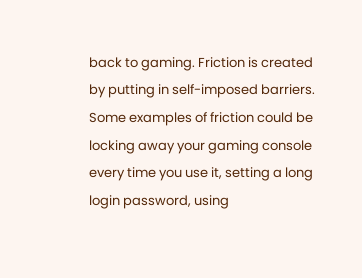back to gaming. Friction is created by putting in self-imposed barriers. Some examples of friction could be locking away your gaming console every time you use it, setting a long login password, using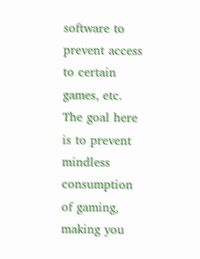software to prevent access to certain games, etc. The goal here is to prevent mindless consumption of gaming, making you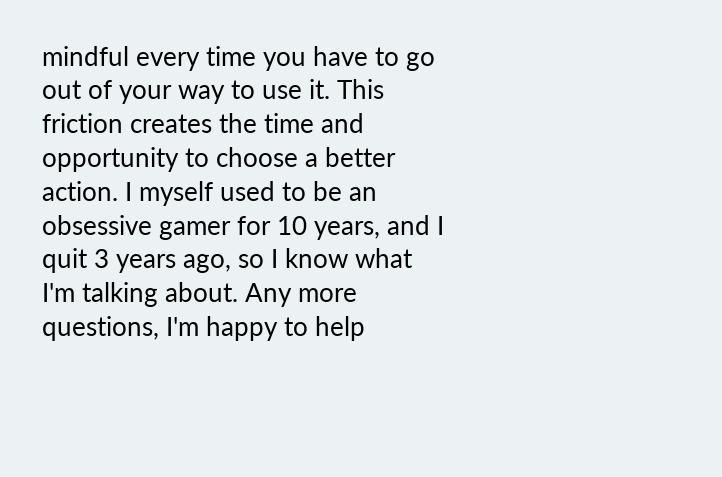mindful every time you have to go out of your way to use it. This friction creates the time and opportunity to choose a better action. I myself used to be an obsessive gamer for 10 years, and I quit 3 years ago, so I know what I'm talking about. Any more questions, I'm happy to help